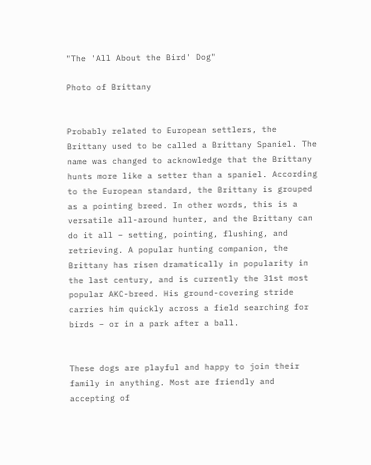"The 'All About the Bird' Dog"

Photo of Brittany


Probably related to European settlers, the Brittany used to be called a Brittany Spaniel. The name was changed to acknowledge that the Brittany hunts more like a setter than a spaniel. According to the European standard, the Brittany is grouped as a pointing breed. In other words, this is a versatile all-around hunter, and the Brittany can do it all – setting, pointing, flushing, and retrieving. A popular hunting companion, the Brittany has risen dramatically in popularity in the last century, and is currently the 31st most popular AKC-breed. His ground-covering stride carries him quickly across a field searching for birds – or in a park after a ball.


These dogs are playful and happy to join their family in anything. Most are friendly and accepting of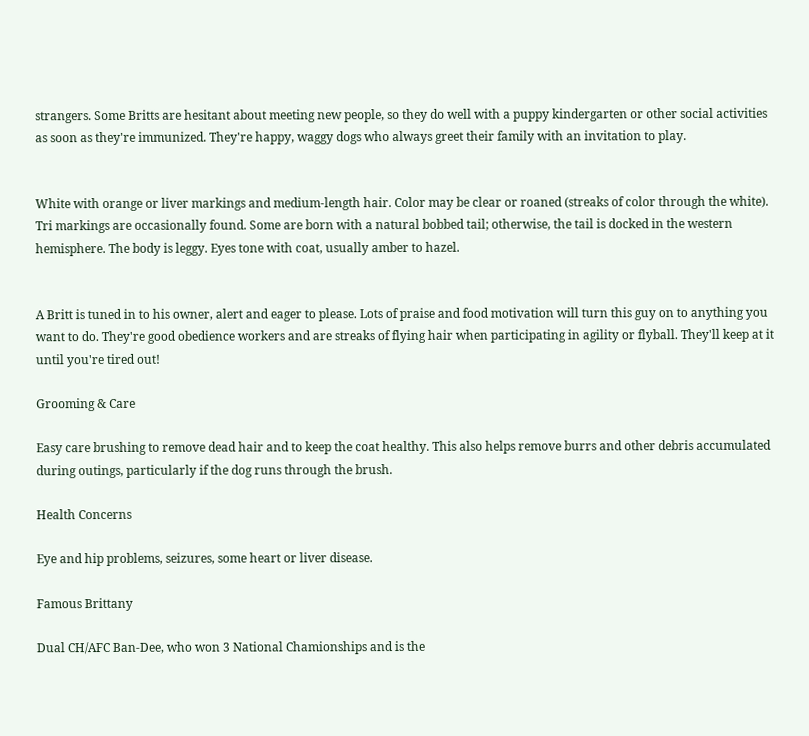strangers. Some Britts are hesitant about meeting new people, so they do well with a puppy kindergarten or other social activities as soon as they're immunized. They're happy, waggy dogs who always greet their family with an invitation to play.


White with orange or liver markings and medium-length hair. Color may be clear or roaned (streaks of color through the white). Tri markings are occasionally found. Some are born with a natural bobbed tail; otherwise, the tail is docked in the western hemisphere. The body is leggy. Eyes tone with coat, usually amber to hazel.


A Britt is tuned in to his owner, alert and eager to please. Lots of praise and food motivation will turn this guy on to anything you want to do. They're good obedience workers and are streaks of flying hair when participating in agility or flyball. They'll keep at it until you're tired out!

Grooming & Care

Easy care brushing to remove dead hair and to keep the coat healthy. This also helps remove burrs and other debris accumulated during outings, particularly if the dog runs through the brush.

Health Concerns

Eye and hip problems, seizures, some heart or liver disease.

Famous Brittany

Dual CH/AFC Ban-Dee, who won 3 National Chamionships and is the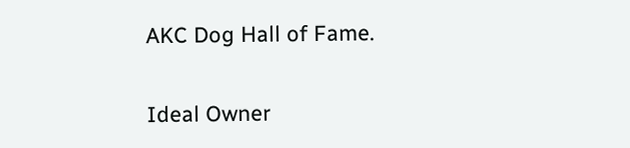AKC Dog Hall of Fame.

Ideal Owner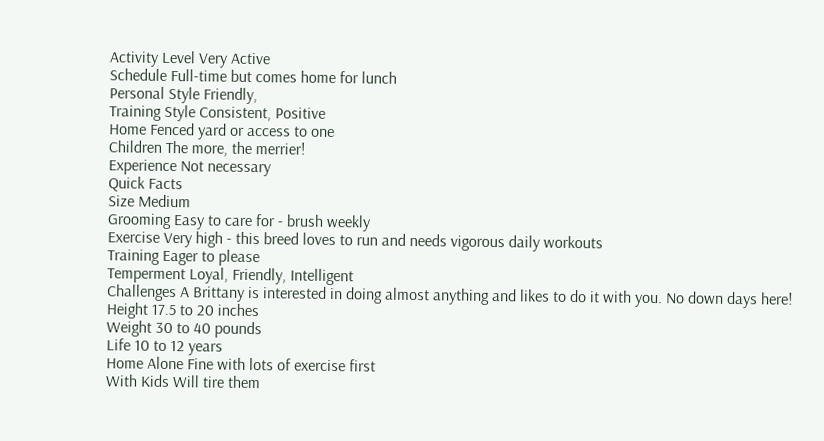Activity Level Very Active
Schedule Full-time but comes home for lunch
Personal Style Friendly,
Training Style Consistent, Positive
Home Fenced yard or access to one
Children The more, the merrier!
Experience Not necessary
Quick Facts
Size Medium
Grooming Easy to care for - brush weekly
Exercise Very high - this breed loves to run and needs vigorous daily workouts
Training Eager to please
Temperment Loyal, Friendly, Intelligent
Challenges A Brittany is interested in doing almost anything and likes to do it with you. No down days here!
Height 17.5 to 20 inches
Weight 30 to 40 pounds
Life 10 to 12 years
Home Alone Fine with lots of exercise first
With Kids Will tire them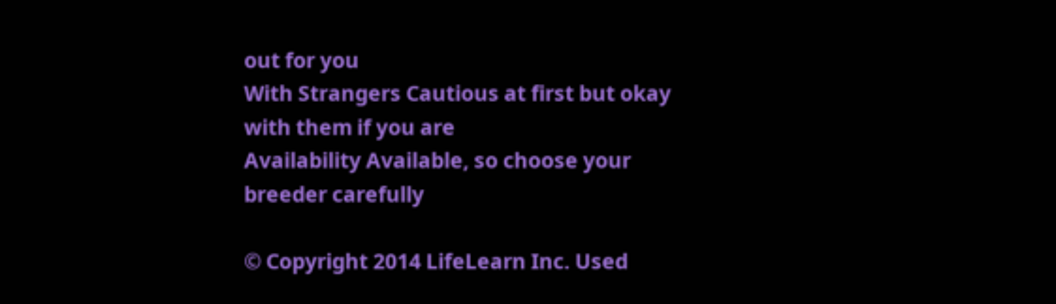out for you
With Strangers Cautious at first but okay with them if you are
Availability Available, so choose your breeder carefully

© Copyright 2014 LifeLearn Inc. Used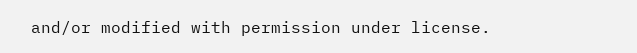and/or modified with permission under license.